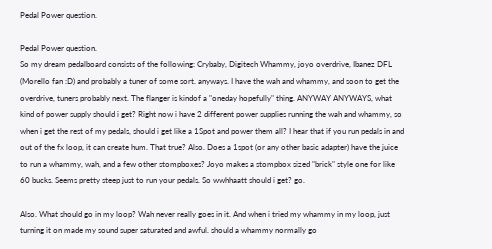Pedal Power question.

Pedal Power question.
So my dream pedalboard consists of the following: Crybaby, Digitech Whammy, joyo overdrive, Ibanez DFL (Morello fan :D) and probably a tuner of some sort. anyways. I have the wah and whammy, and soon to get the overdrive, tuners probably next. The flanger is kindof a "oneday hopefully" thing. ANYWAY ANYWAYS, what kind of power supply should i get? Right now i have 2 different power supplies running the wah and whammy, so when i get the rest of my pedals, should i get like a 1Spot and power them all? I hear that if you run pedals in and out of the fx loop, it can create hum. That true? Also. Does a 1spot (or any other basic adapter) have the juice to run a whammy, wah, and a few other stompboxes? Joyo makes a stompbox sized "brick" style one for like 60 bucks. Seems pretty steep just to run your pedals. So wwhhaatt should i get? go.

Also. What should go in my loop? Wah never really goes in it. And when i tried my whammy in my loop, just turning it on made my sound super saturated and awful. should a whammy normally go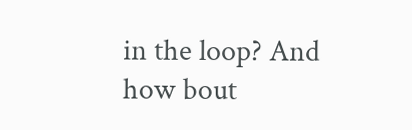in the loop? And how bout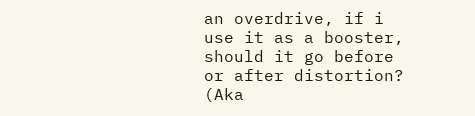an overdrive, if i use it as a booster, should it go before or after distortion? (Aka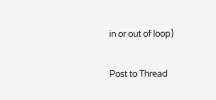in or out of loop)

Post to Thread